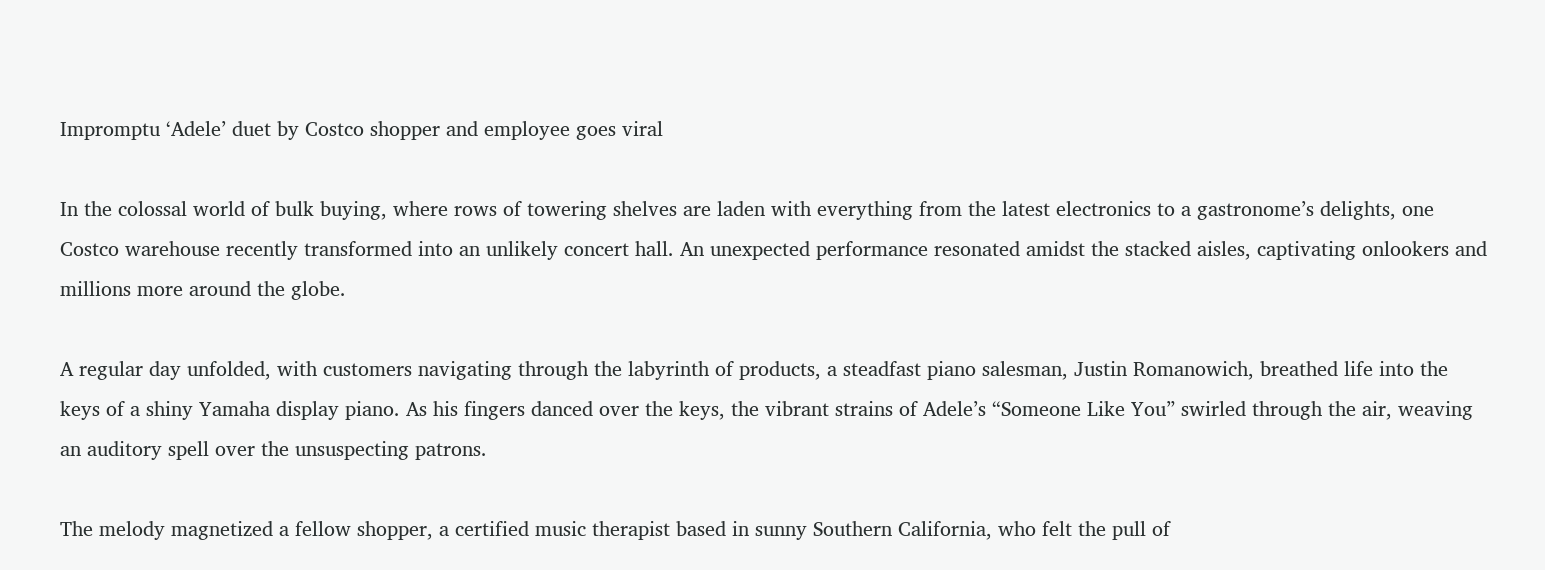Impromptu ‘Adele’ duet by Costco shopper and employee goes viral

In the colossal world of bulk buying, where rows of towering shelves are laden with everything from the latest electronics to a gastronome’s delights, one Costco warehouse recently transformed into an unlikely concert hall. An unexpected performance resonated amidst the stacked aisles, captivating onlookers and millions more around the globe.

A regular day unfolded, with customers navigating through the labyrinth of products, a steadfast piano salesman, Justin Romanowich, breathed life into the keys of a shiny Yamaha display piano. As his fingers danced over the keys, the vibrant strains of Adele’s “Someone Like You” swirled through the air, weaving an auditory spell over the unsuspecting patrons.

The melody magnetized a fellow shopper, a certified music therapist based in sunny Southern California, who felt the pull of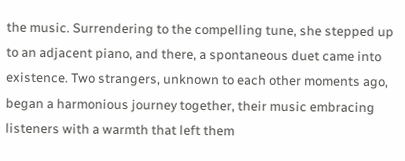the music. Surrendering to the compelling tune, she stepped up to an adjacent piano, and there, a spontaneous duet came into existence. Two strangers, unknown to each other moments ago, began a harmonious journey together, their music embracing listeners with a warmth that left them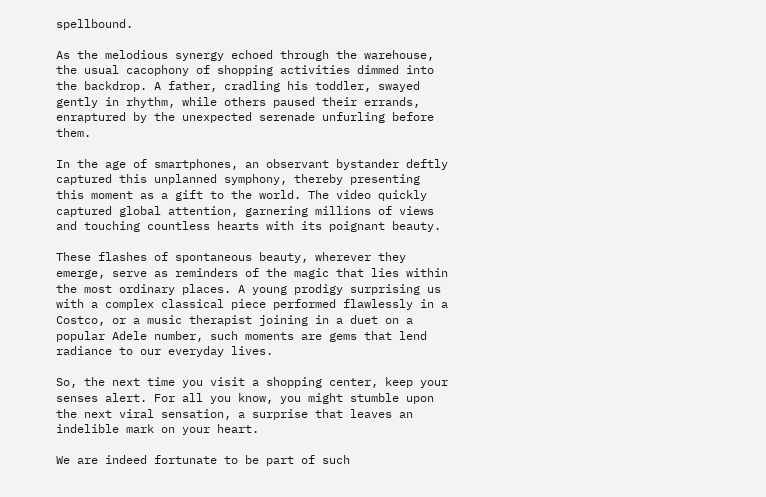spellbound.

As the melodious synergy echoed through the warehouse, the usual cacophony of shopping activities dimmed into the backdrop. A father, cradling his toddler, swayed gently in rhythm, while others paused their errands, enraptured by the unexpected serenade unfurling before them.

In the age of smartphones, an observant bystander deftly captured this unplanned symphony, thereby presenting this moment as a gift to the world. The video quickly captured global attention, garnering millions of views and touching countless hearts with its poignant beauty.

These flashes of spontaneous beauty, wherever they emerge, serve as reminders of the magic that lies within the most ordinary places. A young prodigy surprising us with a complex classical piece performed flawlessly in a Costco, or a music therapist joining in a duet on a popular Adele number, such moments are gems that lend radiance to our everyday lives.

So, the next time you visit a shopping center, keep your senses alert. For all you know, you might stumble upon the next viral sensation, a surprise that leaves an indelible mark on your heart.

We are indeed fortunate to be part of such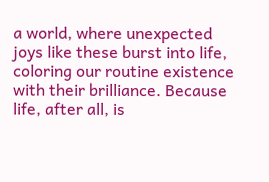a world, where unexpected joys like these burst into life, coloring our routine existence with their brilliance. Because life, after all, is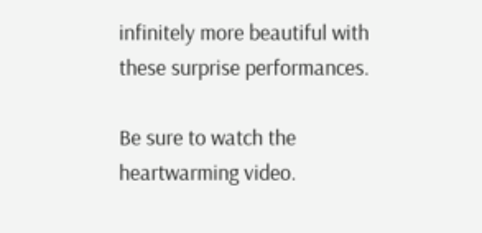infinitely more beautiful with these surprise performances.

Be sure to watch the heartwarming video.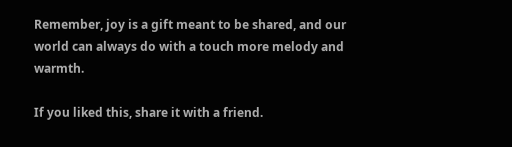Remember, joy is a gift meant to be shared, and our world can always do with a touch more melody and warmth.

If you liked this, share it with a friend.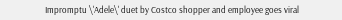Impromptu \'Adele\' duet by Costco shopper and employee goes viral